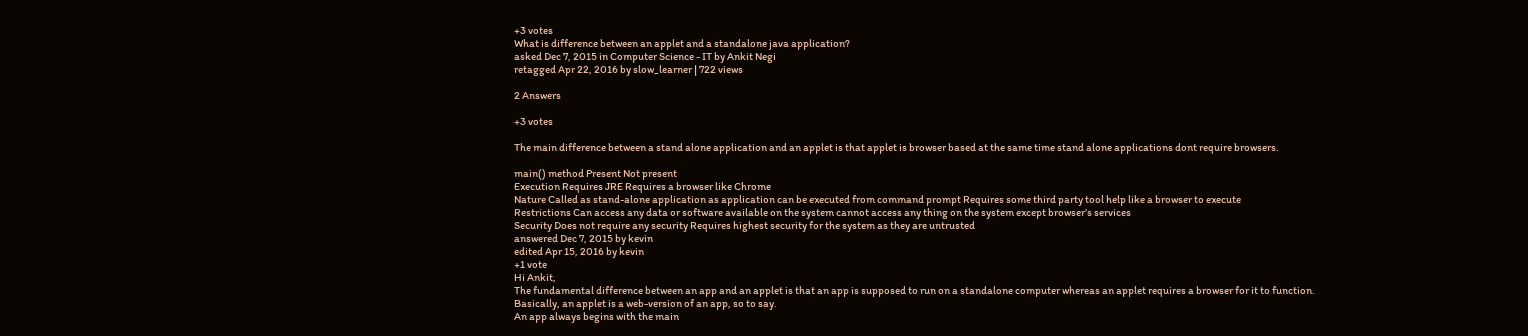+3 votes
What is difference between an applet and a standalone java application?
asked Dec 7, 2015 in Computer Science - IT by Ankit Negi
retagged Apr 22, 2016 by slow_learner | 722 views

2 Answers

+3 votes

The main difference between a stand alone application and an applet is that applet is browser based at the same time stand alone applications dont require browsers.

main() method Present Not present
Execution Requires JRE Requires a browser like Chrome
Nature Called as stand-alone application as application can be executed from command prompt Requires some third party tool help like a browser to execute
Restrictions Can access any data or software available on the system cannot access any thing on the system except browser’s services
Security Does not require any security Requires highest security for the system as they are untrusted
answered Dec 7, 2015 by kevin
edited Apr 15, 2016 by kevin
+1 vote
Hi Ankit,
The fundamental difference between an app and an applet is that an app is supposed to run on a standalone computer whereas an applet requires a browser for it to function.
Basically, an applet is a web-version of an app, so to say.
An app always begins with the main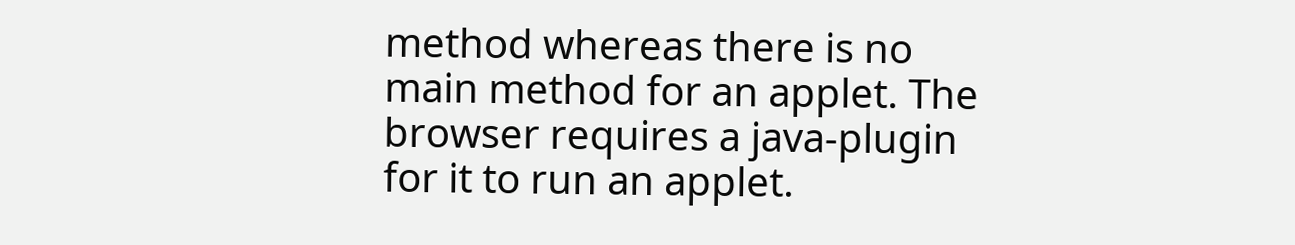method whereas there is no main method for an applet. The browser requires a java-plugin for it to run an applet.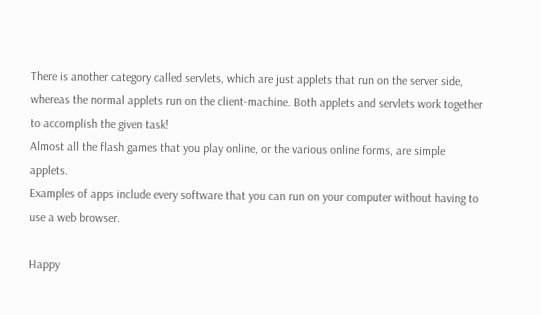There is another category called servlets, which are just applets that run on the server side, whereas the normal applets run on the client-machine. Both applets and servlets work together to accomplish the given task!
Almost all the flash games that you play online, or the various online forms, are simple applets.
Examples of apps include every software that you can run on your computer without having to use a web browser.

Happy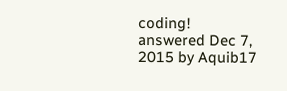coding!
answered Dec 7, 2015 by Aquib17